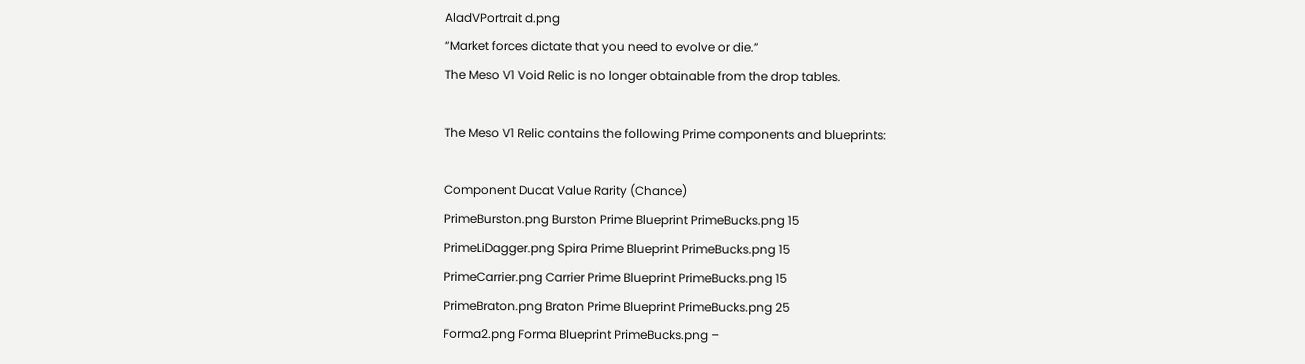AladVPortrait d.png
“Market forces dictate that you need to evolve or die.”
The Meso V1 Void Relic is no longer obtainable from the drop tables.

The Meso V1 Relic contains the following Prime components and blueprints:

Component Ducat Value Rarity (Chance)
PrimeBurston.png Burston Prime Blueprint PrimeBucks.png 15
PrimeLiDagger.png Spira Prime Blueprint PrimeBucks.png 15
PrimeCarrier.png Carrier Prime Blueprint PrimeBucks.png 15
PrimeBraton.png Braton Prime Blueprint PrimeBucks.png 25
Forma2.png Forma Blueprint PrimeBucks.png –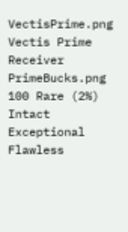VectisPrime.png Vectis Prime Receiver PrimeBucks.png 100 Rare (2%)
Intact Exceptional Flawless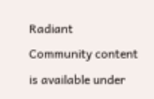Radiant
Community content is available under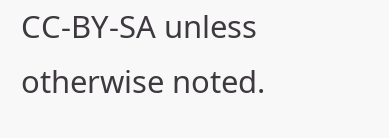CC-BY-SA unless otherwise noted.